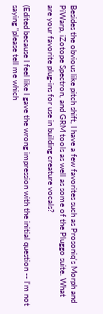Besides the obvious like pitch shift, I have a few favorites such as Prosoniq's Morph and PiWarp, iZotope Spectron, and GRM tools as well as some of the Pluggo suite. What are your favorite plug-ins for use in building creature vocals?

(Edited because I feel like I gave the wrong impression with the initial question -- I'm not saying "please tell me which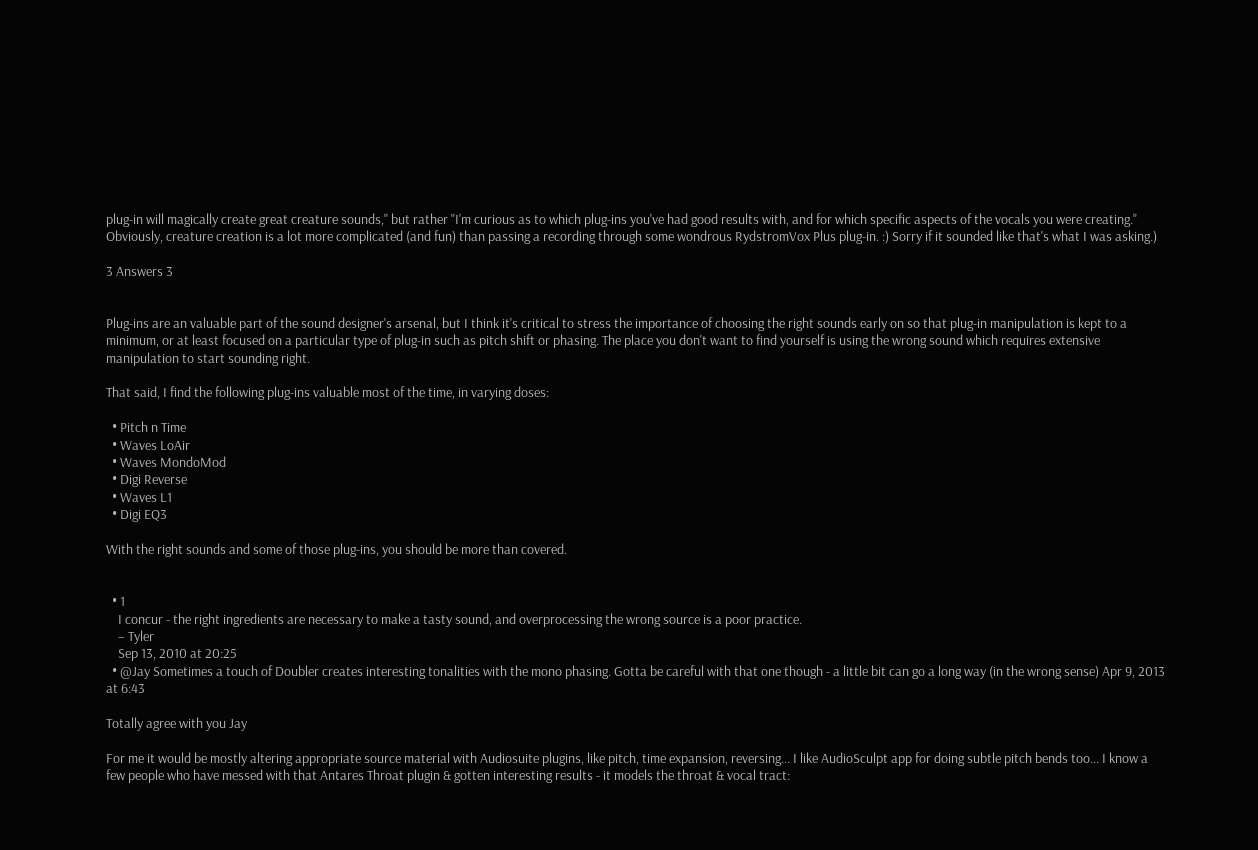plug-in will magically create great creature sounds," but rather "I'm curious as to which plug-ins you've had good results with, and for which specific aspects of the vocals you were creating." Obviously, creature creation is a lot more complicated (and fun) than passing a recording through some wondrous RydstromVox Plus plug-in. :) Sorry if it sounded like that's what I was asking.)

3 Answers 3


Plug-ins are an valuable part of the sound designer's arsenal, but I think it's critical to stress the importance of choosing the right sounds early on so that plug-in manipulation is kept to a minimum, or at least focused on a particular type of plug-in such as pitch shift or phasing. The place you don't want to find yourself is using the wrong sound which requires extensive manipulation to start sounding right.

That said, I find the following plug-ins valuable most of the time, in varying doses:

  • Pitch n Time
  • Waves LoAir
  • Waves MondoMod
  • Digi Reverse
  • Waves L1
  • Digi EQ3

With the right sounds and some of those plug-ins, you should be more than covered.


  • 1
    I concur - the right ingredients are necessary to make a tasty sound, and overprocessing the wrong source is a poor practice.
    – Tyler
    Sep 13, 2010 at 20:25
  • @Jay Sometimes a touch of Doubler creates interesting tonalities with the mono phasing. Gotta be careful with that one though - a little bit can go a long way (in the wrong sense) Apr 9, 2013 at 6:43

Totally agree with you Jay

For me it would be mostly altering appropriate source material with Audiosuite plugins, like pitch, time expansion, reversing... I like AudioSculpt app for doing subtle pitch bends too... I know a few people who have messed with that Antares Throat plugin & gotten interesting results - it models the throat & vocal tract: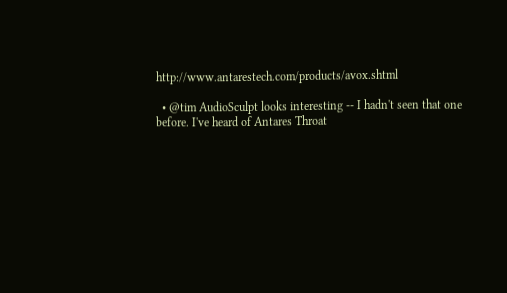http://www.antarestech.com/products/avox.shtml

  • @tim AudioSculpt looks interesting -- I hadn't seen that one before. I've heard of Antares Throat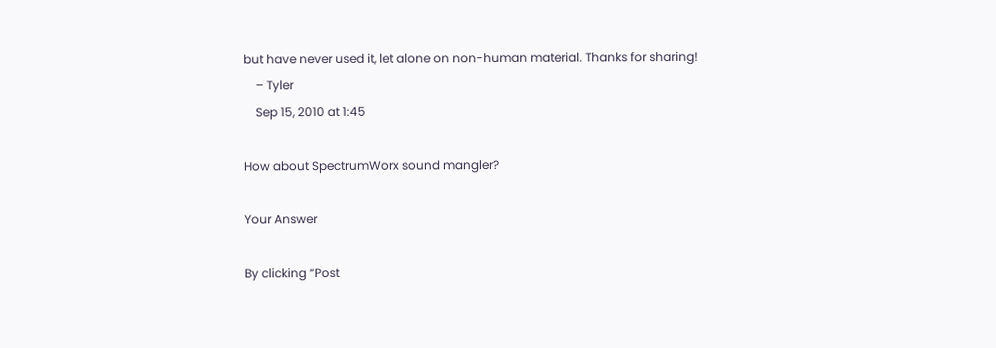but have never used it, let alone on non-human material. Thanks for sharing!
    – Tyler
    Sep 15, 2010 at 1:45

How about SpectrumWorx sound mangler?

Your Answer

By clicking “Post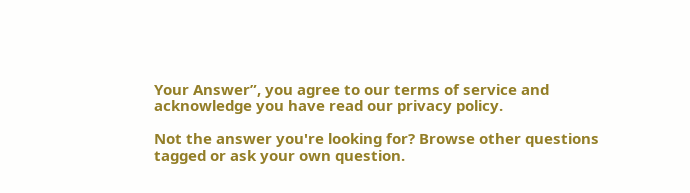Your Answer”, you agree to our terms of service and acknowledge you have read our privacy policy.

Not the answer you're looking for? Browse other questions tagged or ask your own question.